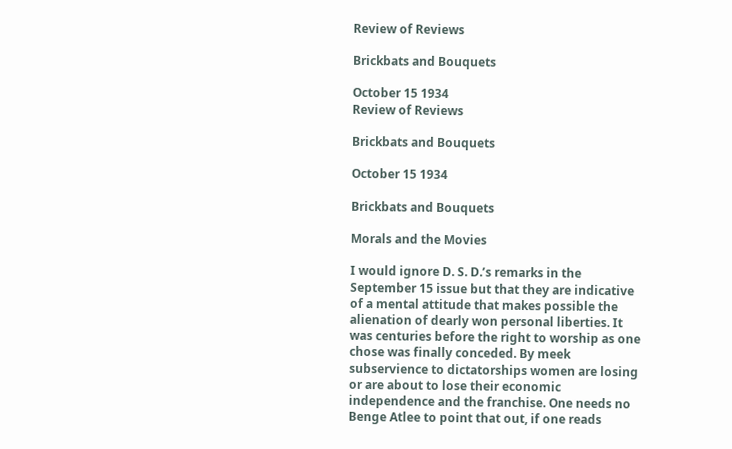Review of Reviews

Brickbats and Bouquets

October 15 1934
Review of Reviews

Brickbats and Bouquets

October 15 1934

Brickbats and Bouquets

Morals and the Movies

I would ignore D. S. D.’s remarks in the September 15 issue but that they are indicative of a mental attitude that makes possible the alienation of dearly won personal liberties. It was centuries before the right to worship as one chose was finally conceded. By meek subservience to dictatorships women are losing or are about to lose their economic independence and the franchise. One needs no Benge Atlee to point that out, if one reads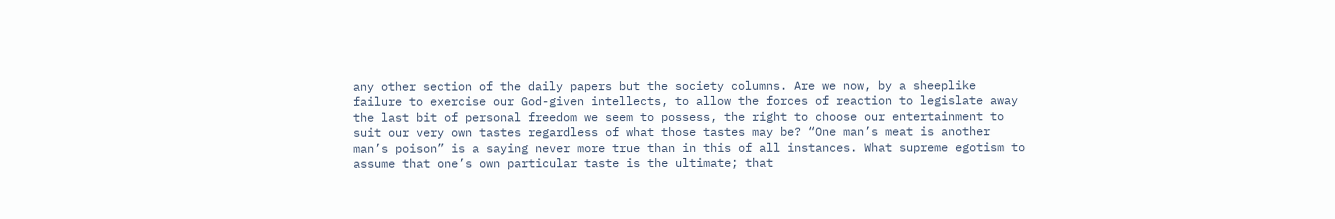any other section of the daily papers but the society columns. Are we now, by a sheeplike failure to exercise our God-given intellects, to allow the forces of reaction to legislate away the last bit of personal freedom we seem to possess, the right to choose our entertainment to suit our very own tastes regardless of what those tastes may be? “One man’s meat is another man’s poison” is a saying never more true than in this of all instances. What supreme egotism to assume that one’s own particular taste is the ultimate; that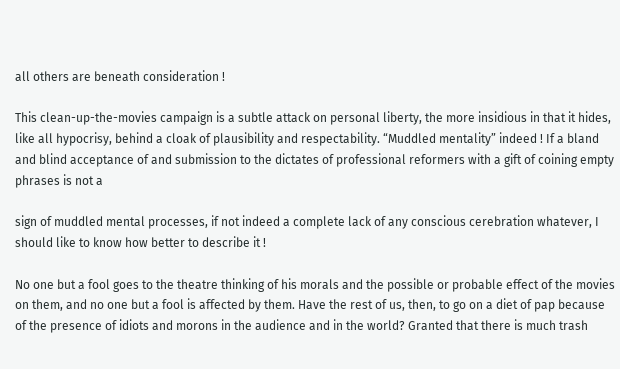all others are beneath consideration !

This clean-up-the-movies campaign is a subtle attack on personal liberty, the more insidious in that it hides, like all hypocrisy, behind a cloak of plausibility and respectability. “Muddled mentality” indeed ! If a bland and blind acceptance of and submission to the dictates of professional reformers with a gift of coining empty phrases is not a

sign of muddled mental processes, if not indeed a complete lack of any conscious cerebration whatever, I should like to know how better to describe it !

No one but a fool goes to the theatre thinking of his morals and the possible or probable effect of the movies on them, and no one but a fool is affected by them. Have the rest of us, then, to go on a diet of pap because of the presence of idiots and morons in the audience and in the world? Granted that there is much trash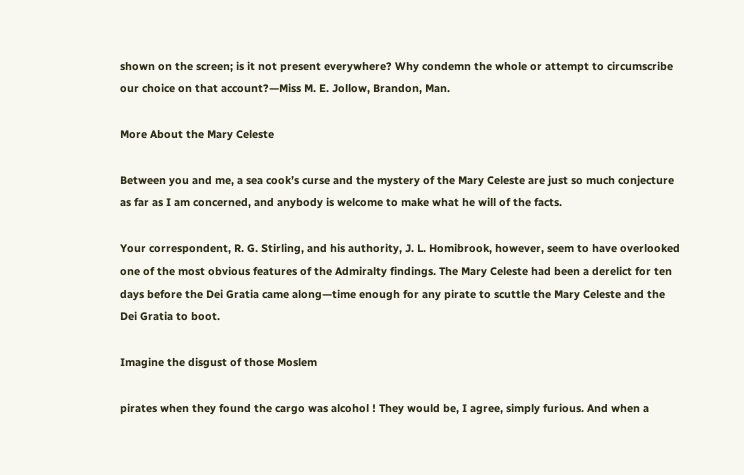shown on the screen; is it not present everywhere? Why condemn the whole or attempt to circumscribe our choice on that account?—Miss M. E. Jollow, Brandon, Man.

More About the Mary Celeste

Between you and me, a sea cook’s curse and the mystery of the Mary Celeste are just so much conjecture as far as I am concerned, and anybody is welcome to make what he will of the facts.

Your correspondent, R. G. Stirling, and his authority, J. L. Homibrook, however, seem to have overlooked one of the most obvious features of the Admiralty findings. The Mary Celeste had been a derelict for ten days before the Dei Gratia came along—time enough for any pirate to scuttle the Mary Celeste and the Dei Gratia to boot.

Imagine the disgust of those Moslem

pirates when they found the cargo was alcohol ! They would be, I agree, simply furious. And when a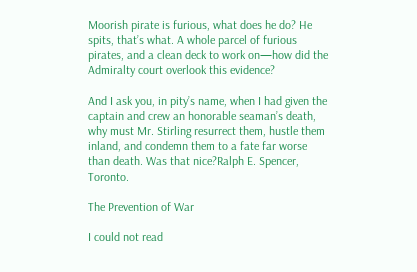Moorish pirate is furious, what does he do? He spits, that’s what. A whole parcel of furious pirates, and a clean deck to work on—how did the Admiralty court overlook this evidence?

And I ask you, in pity’s name, when I had given the captain and crew an honorable seaman’s death, why must Mr. Stirling resurrect them, hustle them inland, and condemn them to a fate far worse than death. Was that nice?Ralph E. Spencer, Toronto.

The Prevention of War

I could not read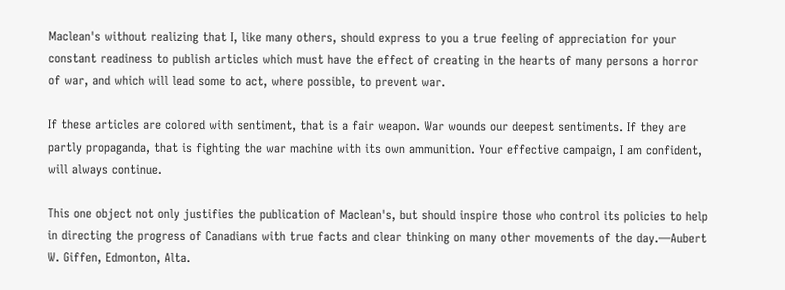Maclean's without realizing that I, like many others, should express to you a true feeling of appreciation for your constant readiness to publish articles which must have the effect of creating in the hearts of many persons a horror of war, and which will lead some to act, where possible, to prevent war.

If these articles are colored with sentiment, that is a fair weapon. War wounds our deepest sentiments. If they are partly propaganda, that is fighting the war machine with its own ammunition. Your effective campaign, I am confident, will always continue.

This one object not only justifies the publication of Maclean's, but should inspire those who control its policies to help in directing the progress of Canadians with true facts and clear thinking on many other movements of the day.—Aubert W. Giffen, Edmonton, Alta.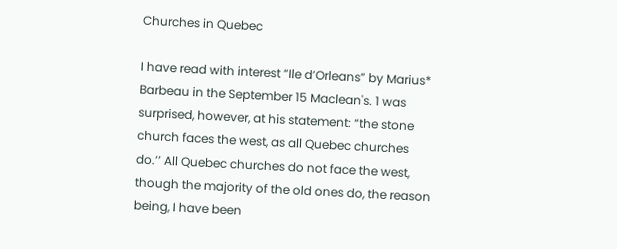Churches in Quebec

I have read with interest “Ile d’Orleans” by Marius* Barbeau in the September 15 Maclean's. 1 was surprised, however, at his statement: “the stone church faces the west, as all Quebec churches do.’’ All Quebec churches do not face the west, though the majority of the old ones do, the reason being, I have been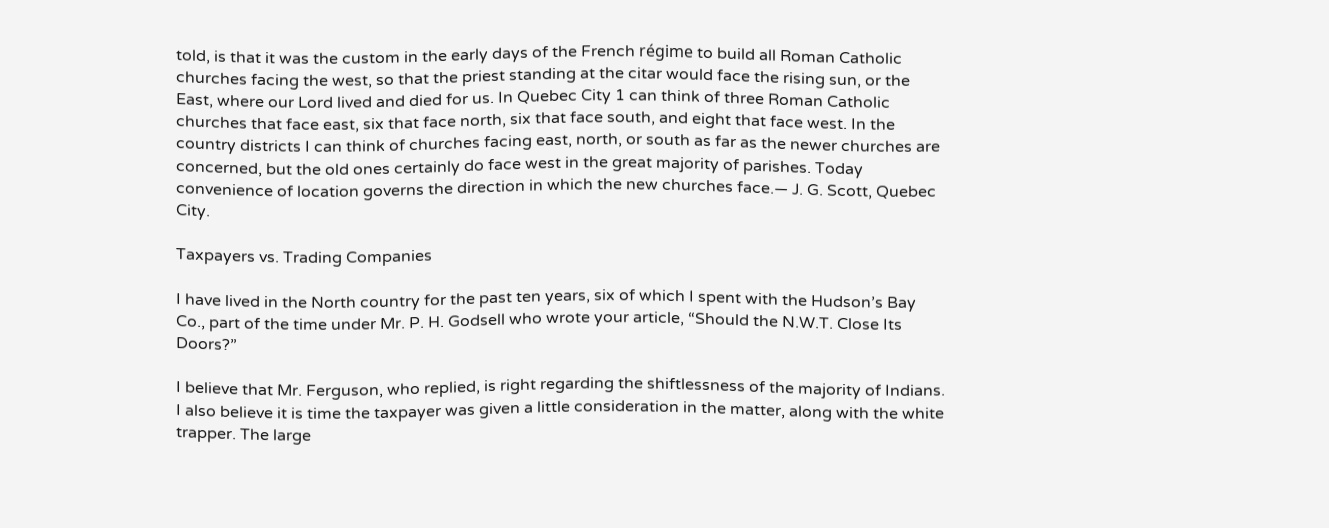told, is that it was the custom in the early days of the French régime to build all Roman Catholic churches facing the west, so that the priest standing at the citar would face the rising sun, or the East, where our Lord lived and died for us. In Quebec City 1 can think of three Roman Catholic churches that face east, six that face north, six that face south, and eight that face west. In the country districts I can think of churches facing east, north, or south as far as the newer churches are concerned, but the old ones certainly do face west in the great majority of parishes. Today convenience of location governs the direction in which the new churches face.— J. G. Scott, Quebec City.

Taxpayers vs. Trading Companies

I have lived in the North country for the past ten years, six of which I spent with the Hudson’s Bay Co., part of the time under Mr. P. H. Godsell who wrote your article, “Should the N.W.T. Close Its Doors?”

I believe that Mr. Ferguson, who replied, is right regarding the shiftlessness of the majority of Indians. I also believe it is time the taxpayer was given a little consideration in the matter, along with the white trapper. The large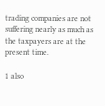trading companies are not suffering nearly as much as the taxpayers are at the present time.

1 also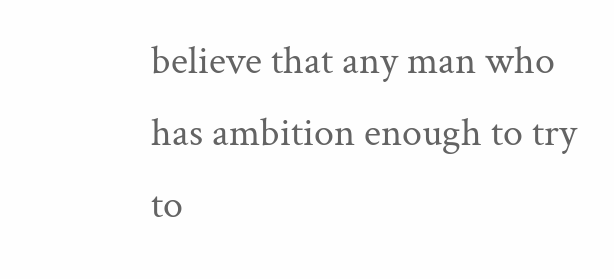believe that any man who has ambition enough to try to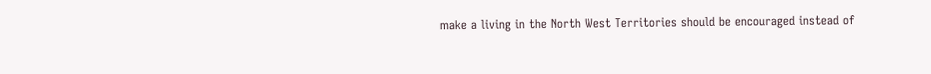make a living in the North West Territories should be encouraged instead of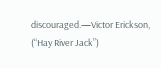discouraged.—Victor Erickson, (“Hay River Jack”)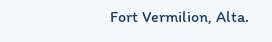Fort Vermilion, Alta.